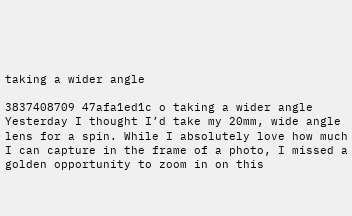taking a wider angle

3837408709 47afa1ed1c o taking a wider angle
Yesterday I thought I’d take my 20mm, wide angle lens for a spin. While I absolutely love how much I can capture in the frame of a photo, I missed a golden opportunity to zoom in on this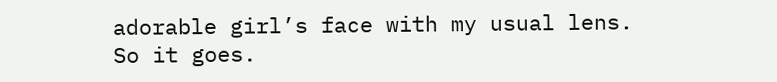adorable girl’s face with my usual lens. So it goes.